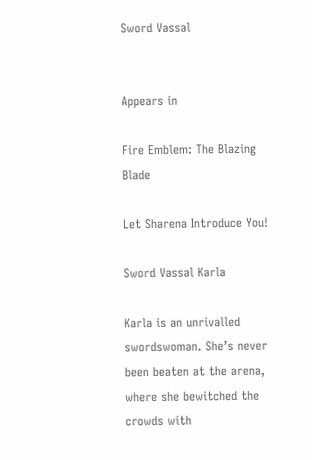Sword Vassal


Appears in

Fire Emblem: The Blazing Blade

Let Sharena Introduce You!

Sword Vassal Karla

Karla is an unrivalled swordswoman. She’s never been beaten at the arena, where she bewitched the crowds with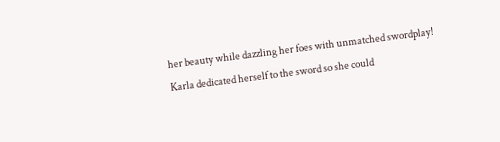her beauty while dazzling her foes with unmatched swordplay!
Karla dedicated herself to the sword so she could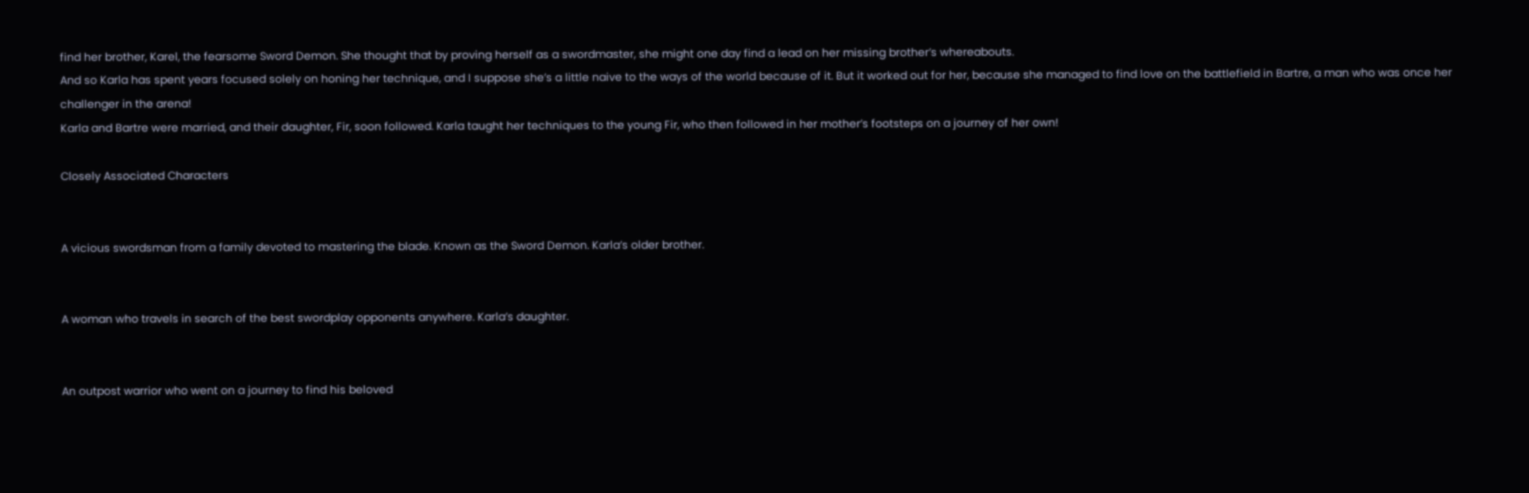find her brother, Karel, the fearsome Sword Demon. She thought that by proving herself as a swordmaster, she might one day find a lead on her missing brother’s whereabouts.
And so Karla has spent years focused solely on honing her technique, and I suppose she’s a little naive to the ways of the world because of it. But it worked out for her, because she managed to find love on the battlefield in Bartre, a man who was once her challenger in the arena!
Karla and Bartre were married, and their daughter, Fir, soon followed. Karla taught her techniques to the young Fir, who then followed in her mother’s footsteps on a journey of her own!

Closely Associated Characters


A vicious swordsman from a family devoted to mastering the blade. Known as the Sword Demon. Karla’s older brother.


A woman who travels in search of the best swordplay opponents anywhere. Karla’s daughter.


An outpost warrior who went on a journey to find his beloved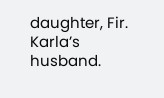daughter, Fir. Karla’s husband.